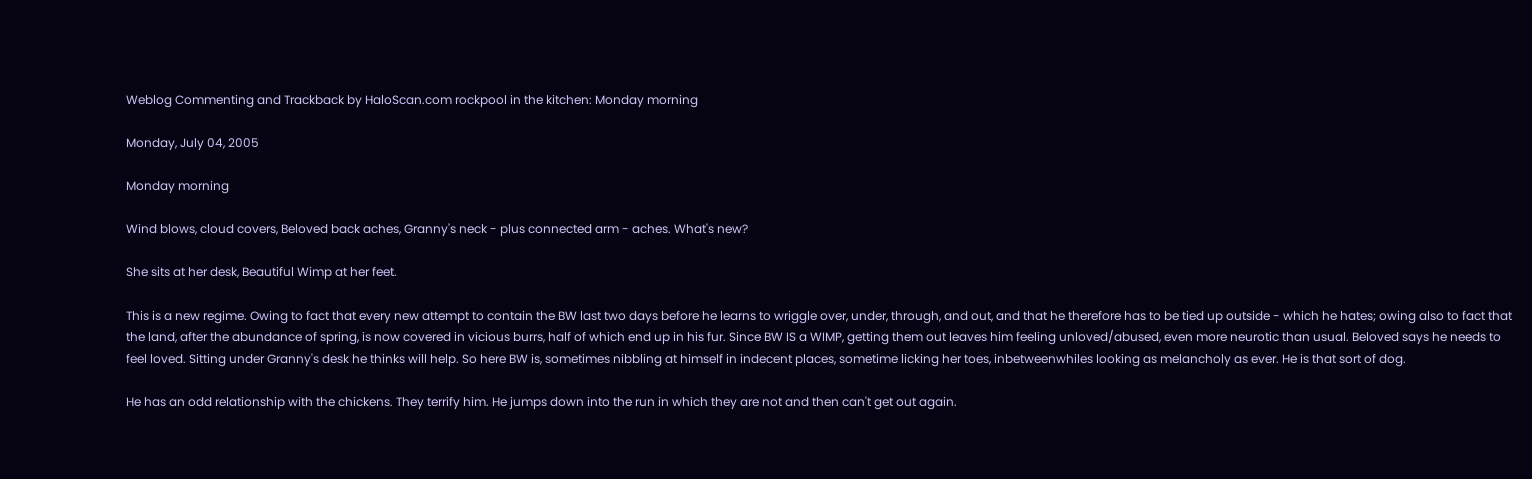Weblog Commenting and Trackback by HaloScan.com rockpool in the kitchen: Monday morning

Monday, July 04, 2005

Monday morning

Wind blows, cloud covers, Beloved back aches, Granny's neck - plus connected arm - aches. What's new?

She sits at her desk, Beautiful Wimp at her feet.

This is a new regime. Owing to fact that every new attempt to contain the BW last two days before he learns to wriggle over, under, through, and out, and that he therefore has to be tied up outside - which he hates; owing also to fact that the land, after the abundance of spring, is now covered in vicious burrs, half of which end up in his fur. Since BW IS a WIMP, getting them out leaves him feeling unloved/abused, even more neurotic than usual. Beloved says he needs to feel loved. Sitting under Granny's desk he thinks will help. So here BW is, sometimes nibbling at himself in indecent places, sometime licking her toes, inbetweenwhiles looking as melancholy as ever. He is that sort of dog.

He has an odd relationship with the chickens. They terrify him. He jumps down into the run in which they are not and then can't get out again.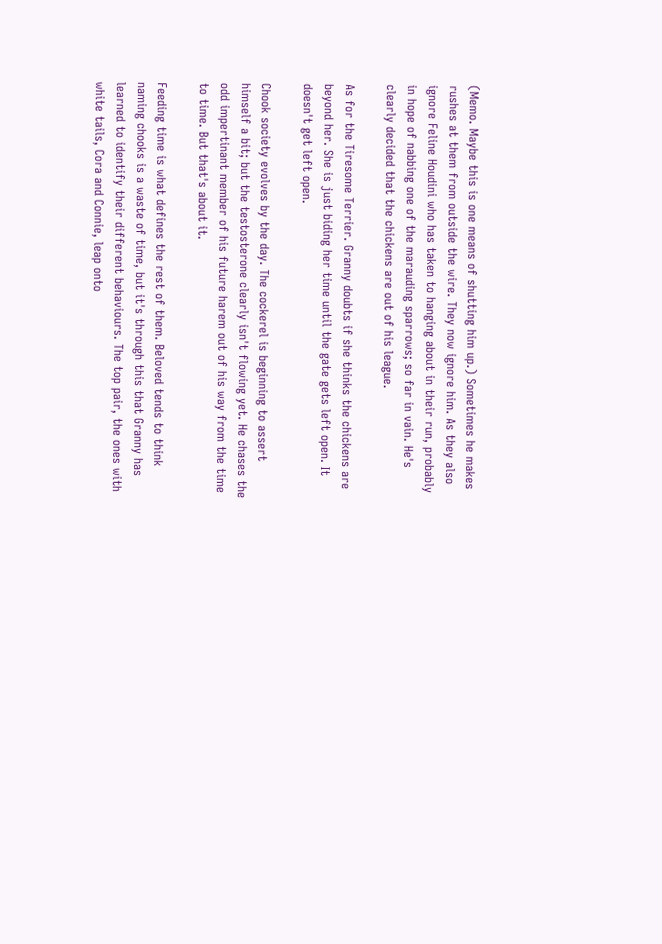(Memo. Maybe this is one means of shutting him up.) Sometimes he makes rushes at them from outside the wire. They now ignore him. As they also ignore Feline Houdini who has taken to hanging about in their run, probably in hope of nabbing one of the marauding sparrows; so far in vain. He's clearly decided that the chickens are out of his league.

As for the Tiresome Terrier. Granny doubts if she thinks the chickens are beyond her. She is just biding her time until the gate gets left open. It doesn't get left open.

Chook society evolves by the day. The cockerel is beginning to assert himself a bit; but the testosterone clearly isn't flowing yet. He chases the odd impertinant member of his future harem out of his way from the time to time. But that's about it.

Feeding time is what defines the rest of them. Beloved tends to think naming chooks is a waste of time, but it's through this that Granny has learned to identify their different behaviours. The top pair, the ones with white tails, Cora and Connie, leap onto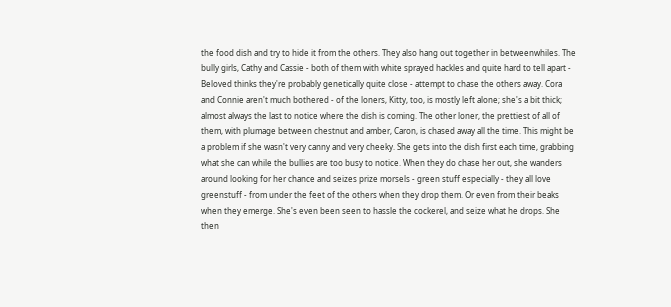the food dish and try to hide it from the others. They also hang out together in betweenwhiles. The bully girls, Cathy and Cassie - both of them with white sprayed hackles and quite hard to tell apart - Beloved thinks they're probably genetically quite close - attempt to chase the others away. Cora and Connie aren't much bothered - of the loners, Kitty, too, is mostly left alone; she's a bit thick; almost always the last to notice where the dish is coming. The other loner, the prettiest of all of them, with plumage between chestnut and amber, Caron, is chased away all the time. This might be a problem if she wasn't very canny and very cheeky. She gets into the dish first each time, grabbing what she can while the bullies are too busy to notice. When they do chase her out, she wanders around looking for her chance and seizes prize morsels - green stuff especially - they all love greenstuff - from under the feet of the others when they drop them. Or even from their beaks when they emerge. She's even been seen to hassle the cockerel, and seize what he drops. She then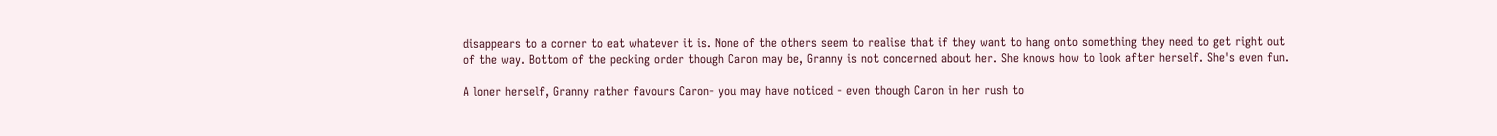disappears to a corner to eat whatever it is. None of the others seem to realise that if they want to hang onto something they need to get right out of the way. Bottom of the pecking order though Caron may be, Granny is not concerned about her. She knows how to look after herself. She's even fun.

A loner herself, Granny rather favours Caron- you may have noticed - even though Caron in her rush to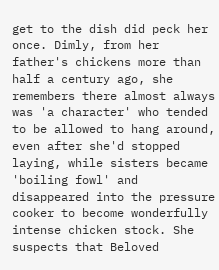get to the dish did peck her once. Dimly, from her father's chickens more than half a century ago, she remembers there almost always was 'a character' who tended to be allowed to hang around, even after she'd stopped laying, while sisters became 'boiling fowl' and disappeared into the pressure cooker to become wonderfully intense chicken stock. She suspects that Beloved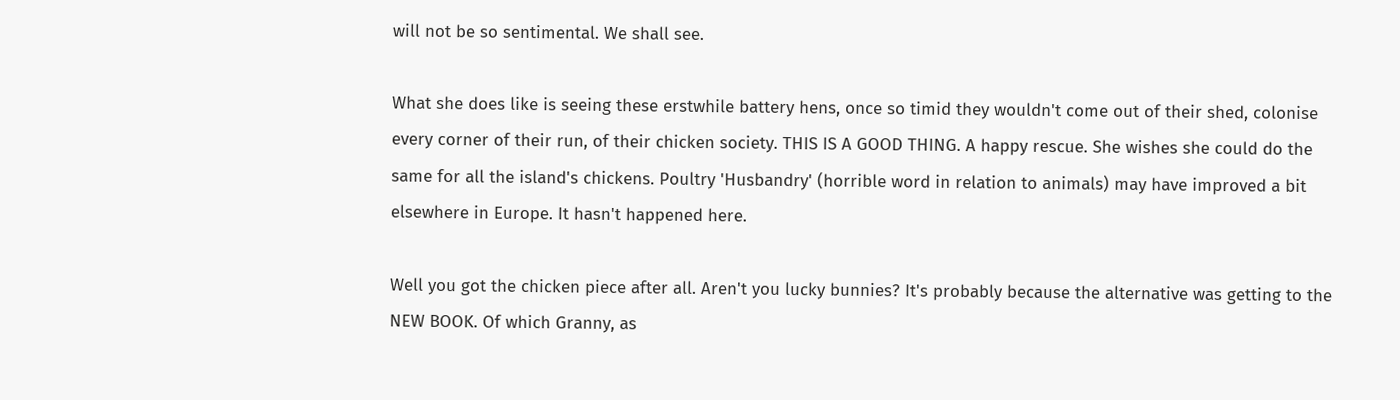will not be so sentimental. We shall see.

What she does like is seeing these erstwhile battery hens, once so timid they wouldn't come out of their shed, colonise every corner of their run, of their chicken society. THIS IS A GOOD THING. A happy rescue. She wishes she could do the same for all the island's chickens. Poultry 'Husbandry' (horrible word in relation to animals) may have improved a bit elsewhere in Europe. It hasn't happened here.

Well you got the chicken piece after all. Aren't you lucky bunnies? It's probably because the alternative was getting to the NEW BOOK. Of which Granny, as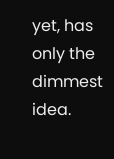yet, has only the dimmest idea.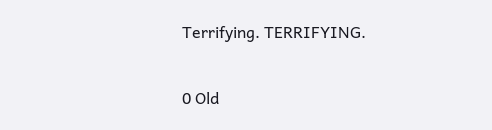Terrifying. TERRIFYING.

0 Old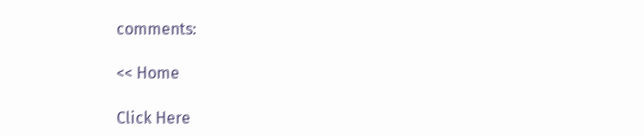comments:

<< Home

Click Here